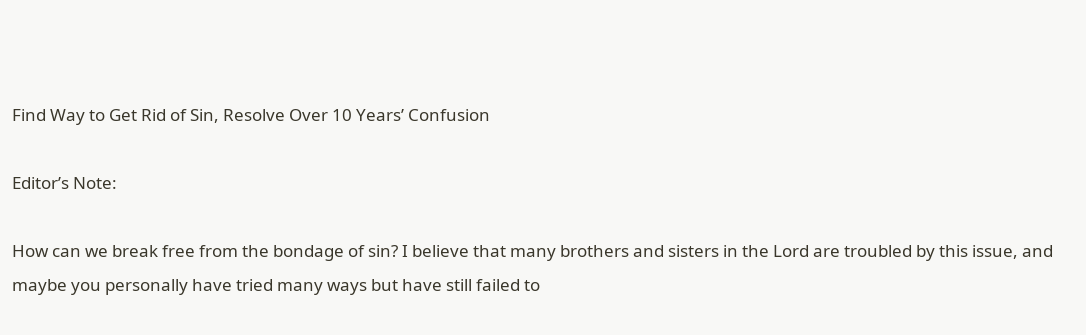Find Way to Get Rid of Sin, Resolve Over 10 Years’ Confusion

Editor’s Note:

How can we break free from the bondage of sin? I believe that many brothers and sisters in the Lord are troubled by this issue, and maybe you personally have tried many ways but have still failed to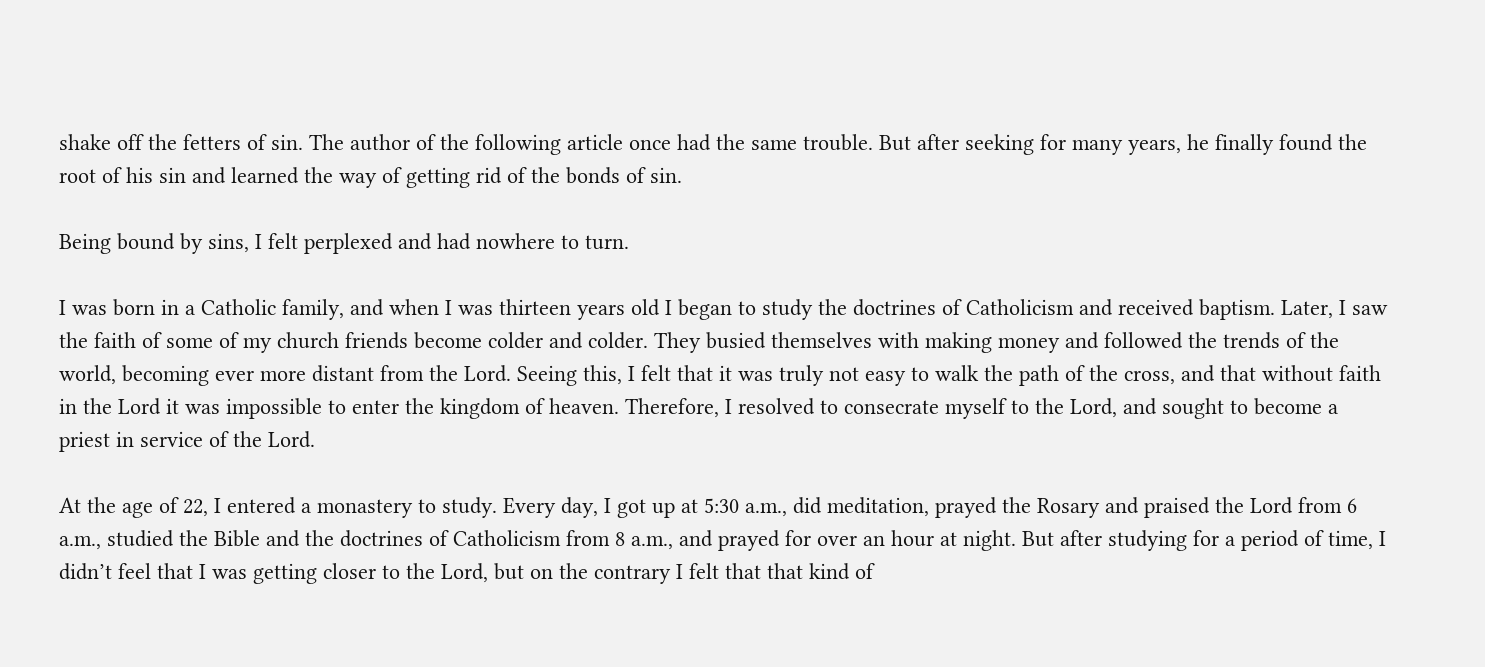shake off the fetters of sin. The author of the following article once had the same trouble. But after seeking for many years, he finally found the root of his sin and learned the way of getting rid of the bonds of sin.

Being bound by sins, I felt perplexed and had nowhere to turn.

I was born in a Catholic family, and when I was thirteen years old I began to study the doctrines of Catholicism and received baptism. Later, I saw the faith of some of my church friends become colder and colder. They busied themselves with making money and followed the trends of the world, becoming ever more distant from the Lord. Seeing this, I felt that it was truly not easy to walk the path of the cross, and that without faith in the Lord it was impossible to enter the kingdom of heaven. Therefore, I resolved to consecrate myself to the Lord, and sought to become a priest in service of the Lord.

At the age of 22, I entered a monastery to study. Every day, I got up at 5:30 a.m., did meditation, prayed the Rosary and praised the Lord from 6 a.m., studied the Bible and the doctrines of Catholicism from 8 a.m., and prayed for over an hour at night. But after studying for a period of time, I didn’t feel that I was getting closer to the Lord, but on the contrary I felt that that kind of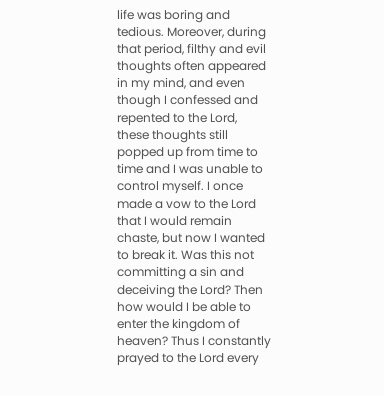life was boring and tedious. Moreover, during that period, filthy and evil thoughts often appeared in my mind, and even though I confessed and repented to the Lord, these thoughts still popped up from time to time and I was unable to control myself. I once made a vow to the Lord that I would remain chaste, but now I wanted to break it. Was this not committing a sin and deceiving the Lord? Then how would I be able to enter the kingdom of heaven? Thus I constantly prayed to the Lord every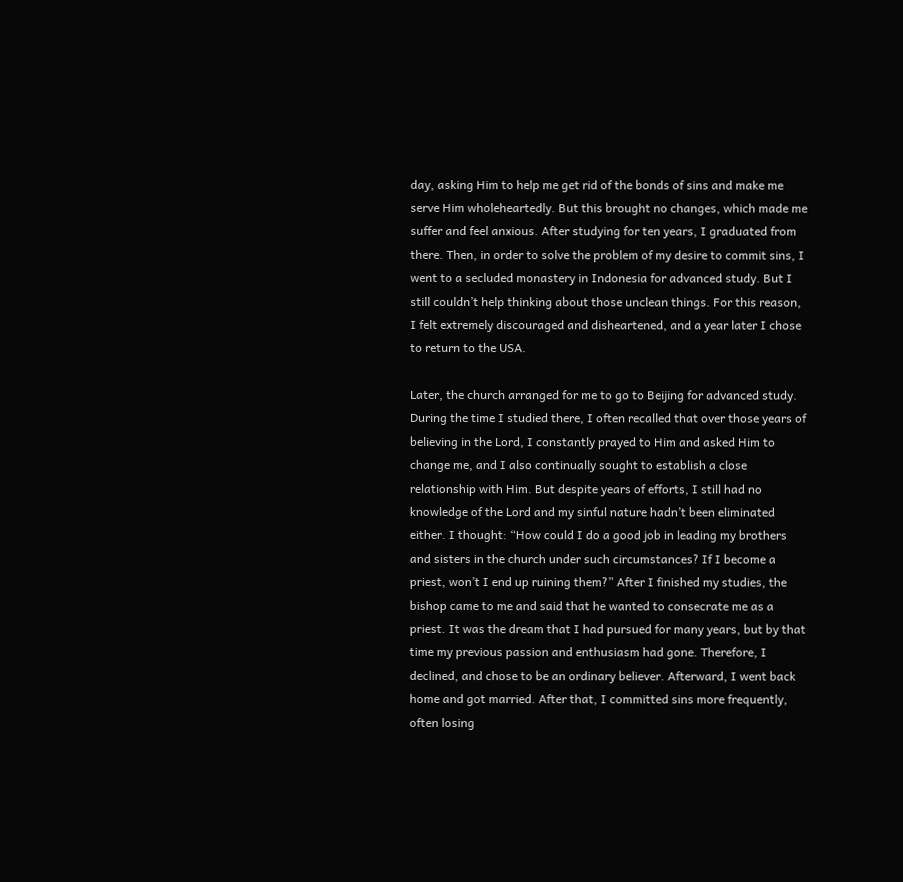day, asking Him to help me get rid of the bonds of sins and make me serve Him wholeheartedly. But this brought no changes, which made me suffer and feel anxious. After studying for ten years, I graduated from there. Then, in order to solve the problem of my desire to commit sins, I went to a secluded monastery in Indonesia for advanced study. But I still couldn’t help thinking about those unclean things. For this reason, I felt extremely discouraged and disheartened, and a year later I chose to return to the USA.

Later, the church arranged for me to go to Beijing for advanced study. During the time I studied there, I often recalled that over those years of believing in the Lord, I constantly prayed to Him and asked Him to change me, and I also continually sought to establish a close relationship with Him. But despite years of efforts, I still had no knowledge of the Lord and my sinful nature hadn’t been eliminated either. I thought: “How could I do a good job in leading my brothers and sisters in the church under such circumstances? If I become a priest, won’t I end up ruining them?” After I finished my studies, the bishop came to me and said that he wanted to consecrate me as a priest. It was the dream that I had pursued for many years, but by that time my previous passion and enthusiasm had gone. Therefore, I declined, and chose to be an ordinary believer. Afterward, I went back home and got married. After that, I committed sins more frequently, often losing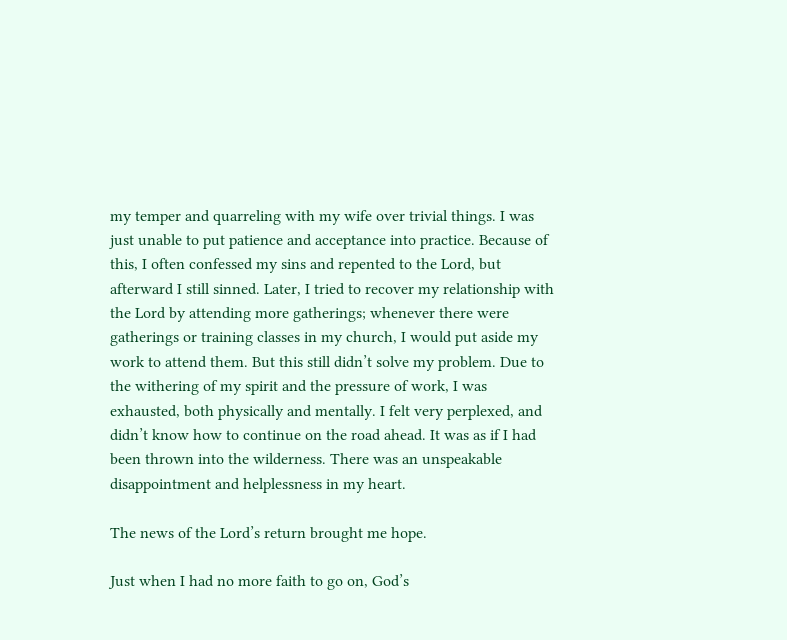my temper and quarreling with my wife over trivial things. I was just unable to put patience and acceptance into practice. Because of this, I often confessed my sins and repented to the Lord, but afterward I still sinned. Later, I tried to recover my relationship with the Lord by attending more gatherings; whenever there were gatherings or training classes in my church, I would put aside my work to attend them. But this still didn’t solve my problem. Due to the withering of my spirit and the pressure of work, I was exhausted, both physically and mentally. I felt very perplexed, and didn’t know how to continue on the road ahead. It was as if I had been thrown into the wilderness. There was an unspeakable disappointment and helplessness in my heart.

The news of the Lord’s return brought me hope.

Just when I had no more faith to go on, God’s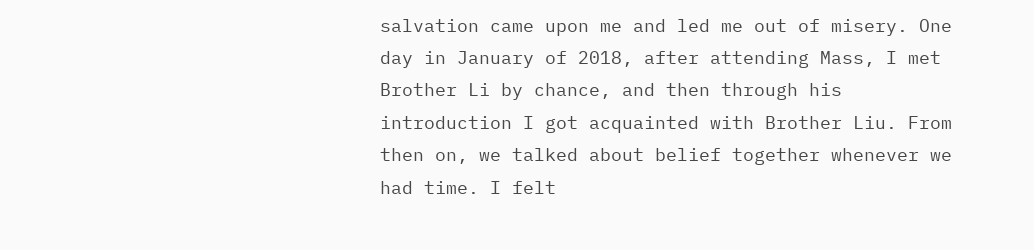salvation came upon me and led me out of misery. One day in January of 2018, after attending Mass, I met Brother Li by chance, and then through his introduction I got acquainted with Brother Liu. From then on, we talked about belief together whenever we had time. I felt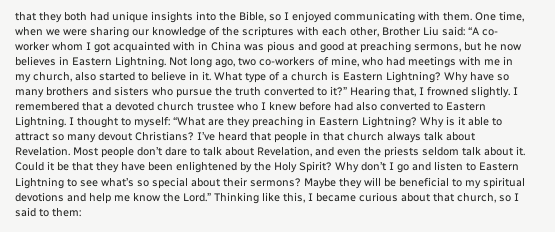that they both had unique insights into the Bible, so I enjoyed communicating with them. One time, when we were sharing our knowledge of the scriptures with each other, Brother Liu said: “A co-worker whom I got acquainted with in China was pious and good at preaching sermons, but he now believes in Eastern Lightning. Not long ago, two co-workers of mine, who had meetings with me in my church, also started to believe in it. What type of a church is Eastern Lightning? Why have so many brothers and sisters who pursue the truth converted to it?” Hearing that, I frowned slightly. I remembered that a devoted church trustee who I knew before had also converted to Eastern Lightning. I thought to myself: “What are they preaching in Eastern Lightning? Why is it able to attract so many devout Christians? I’ve heard that people in that church always talk about Revelation. Most people don’t dare to talk about Revelation, and even the priests seldom talk about it. Could it be that they have been enlightened by the Holy Spirit? Why don’t I go and listen to Eastern Lightning to see what’s so special about their sermons? Maybe they will be beneficial to my spiritual devotions and help me know the Lord.” Thinking like this, I became curious about that church, so I said to them: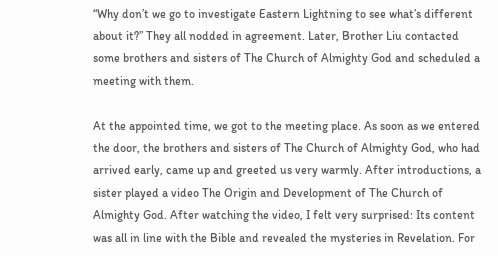“Why don’t we go to investigate Eastern Lightning to see what’s different about it?” They all nodded in agreement. Later, Brother Liu contacted some brothers and sisters of The Church of Almighty God and scheduled a meeting with them.

At the appointed time, we got to the meeting place. As soon as we entered the door, the brothers and sisters of The Church of Almighty God, who had arrived early, came up and greeted us very warmly. After introductions, a sister played a video The Origin and Development of The Church of Almighty God. After watching the video, I felt very surprised: Its content was all in line with the Bible and revealed the mysteries in Revelation. For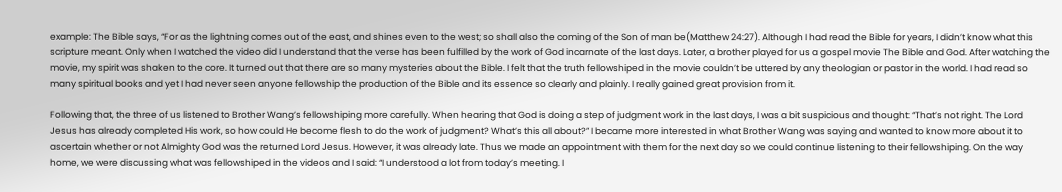example: The Bible says, “For as the lightning comes out of the east, and shines even to the west; so shall also the coming of the Son of man be(Matthew 24:27). Although I had read the Bible for years, I didn’t know what this scripture meant. Only when I watched the video did I understand that the verse has been fulfilled by the work of God incarnate of the last days. Later, a brother played for us a gospel movie The Bible and God. After watching the movie, my spirit was shaken to the core. It turned out that there are so many mysteries about the Bible. I felt that the truth fellowshiped in the movie couldn’t be uttered by any theologian or pastor in the world. I had read so many spiritual books and yet I had never seen anyone fellowship the production of the Bible and its essence so clearly and plainly. I really gained great provision from it.

Following that, the three of us listened to Brother Wang’s fellowshiping more carefully. When hearing that God is doing a step of judgment work in the last days, I was a bit suspicious and thought: “That’s not right. The Lord Jesus has already completed His work, so how could He become flesh to do the work of judgment? What’s this all about?” I became more interested in what Brother Wang was saying and wanted to know more about it to ascertain whether or not Almighty God was the returned Lord Jesus. However, it was already late. Thus we made an appointment with them for the next day so we could continue listening to their fellowshiping. On the way home, we were discussing what was fellowshiped in the videos and I said: “I understood a lot from today’s meeting. I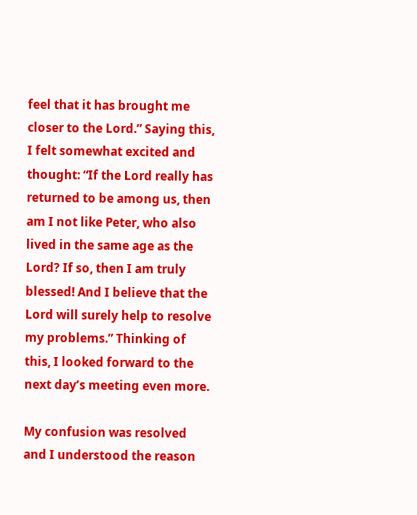feel that it has brought me closer to the Lord.” Saying this, I felt somewhat excited and thought: “If the Lord really has returned to be among us, then am I not like Peter, who also lived in the same age as the Lord? If so, then I am truly blessed! And I believe that the Lord will surely help to resolve my problems.” Thinking of this, I looked forward to the next day’s meeting even more.

My confusion was resolved and I understood the reason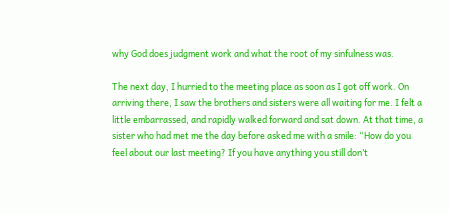why God does judgment work and what the root of my sinfulness was.

The next day, I hurried to the meeting place as soon as I got off work. On arriving there, I saw the brothers and sisters were all waiting for me. I felt a little embarrassed, and rapidly walked forward and sat down. At that time, a sister who had met me the day before asked me with a smile: “How do you feel about our last meeting? If you have anything you still don’t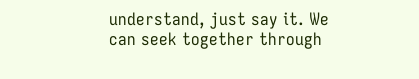understand, just say it. We can seek together through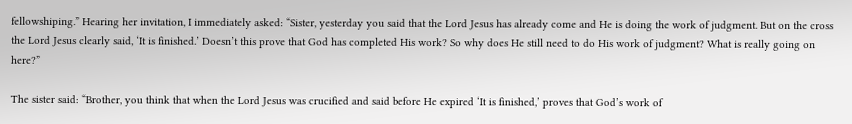fellowshiping.” Hearing her invitation, I immediately asked: “Sister, yesterday you said that the Lord Jesus has already come and He is doing the work of judgment. But on the cross the Lord Jesus clearly said, ‘It is finished.’ Doesn’t this prove that God has completed His work? So why does He still need to do His work of judgment? What is really going on here?”

The sister said: “Brother, you think that when the Lord Jesus was crucified and said before He expired ‘It is finished,’ proves that God’s work of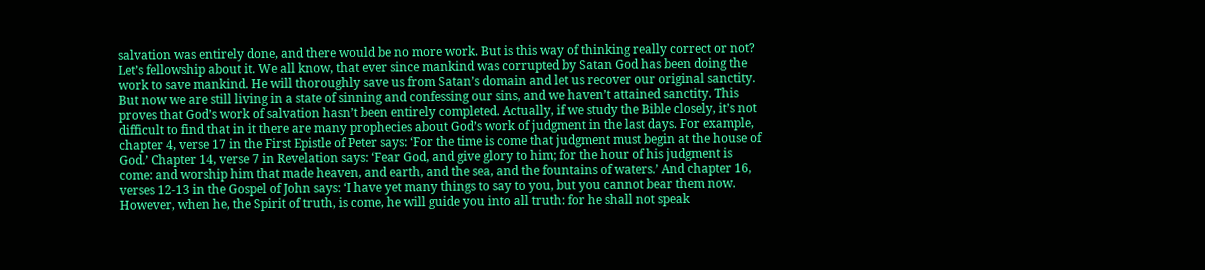salvation was entirely done, and there would be no more work. But is this way of thinking really correct or not? Let’s fellowship about it. We all know, that ever since mankind was corrupted by Satan God has been doing the work to save mankind. He will thoroughly save us from Satan’s domain and let us recover our original sanctity. But now we are still living in a state of sinning and confessing our sins, and we haven’t attained sanctity. This proves that God’s work of salvation hasn’t been entirely completed. Actually, if we study the Bible closely, it’s not difficult to find that in it there are many prophecies about God’s work of judgment in the last days. For example, chapter 4, verse 17 in the First Epistle of Peter says: ‘For the time is come that judgment must begin at the house of God.’ Chapter 14, verse 7 in Revelation says: ‘Fear God, and give glory to him; for the hour of his judgment is come: and worship him that made heaven, and earth, and the sea, and the fountains of waters.’ And chapter 16, verses 12-13 in the Gospel of John says: ‘I have yet many things to say to you, but you cannot bear them now. However, when he, the Spirit of truth, is come, he will guide you into all truth: for he shall not speak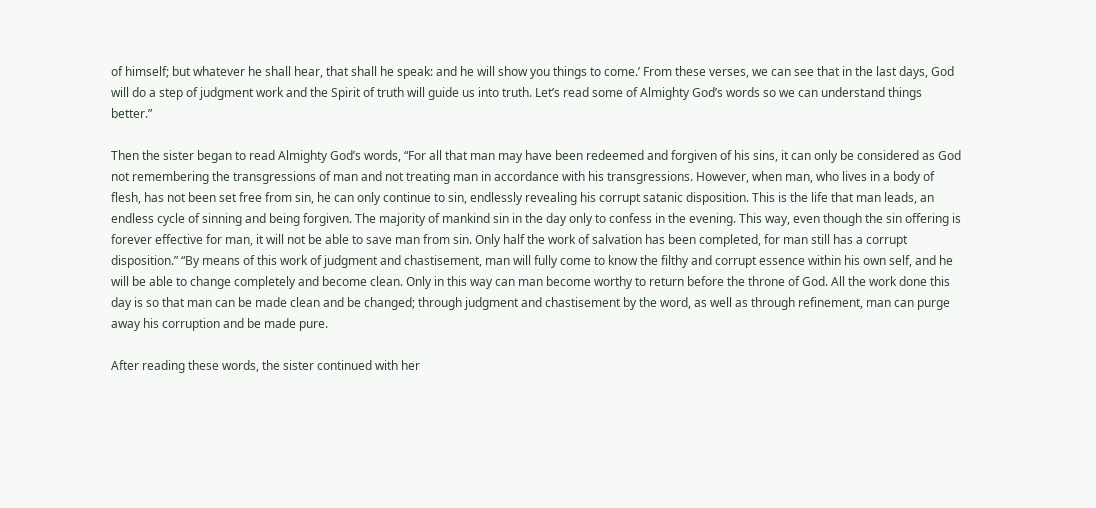of himself; but whatever he shall hear, that shall he speak: and he will show you things to come.’ From these verses, we can see that in the last days, God will do a step of judgment work and the Spirit of truth will guide us into truth. Let’s read some of Almighty God’s words so we can understand things better.”

Then the sister began to read Almighty God’s words, “For all that man may have been redeemed and forgiven of his sins, it can only be considered as God not remembering the transgressions of man and not treating man in accordance with his transgressions. However, when man, who lives in a body of flesh, has not been set free from sin, he can only continue to sin, endlessly revealing his corrupt satanic disposition. This is the life that man leads, an endless cycle of sinning and being forgiven. The majority of mankind sin in the day only to confess in the evening. This way, even though the sin offering is forever effective for man, it will not be able to save man from sin. Only half the work of salvation has been completed, for man still has a corrupt disposition.” “By means of this work of judgment and chastisement, man will fully come to know the filthy and corrupt essence within his own self, and he will be able to change completely and become clean. Only in this way can man become worthy to return before the throne of God. All the work done this day is so that man can be made clean and be changed; through judgment and chastisement by the word, as well as through refinement, man can purge away his corruption and be made pure.

After reading these words, the sister continued with her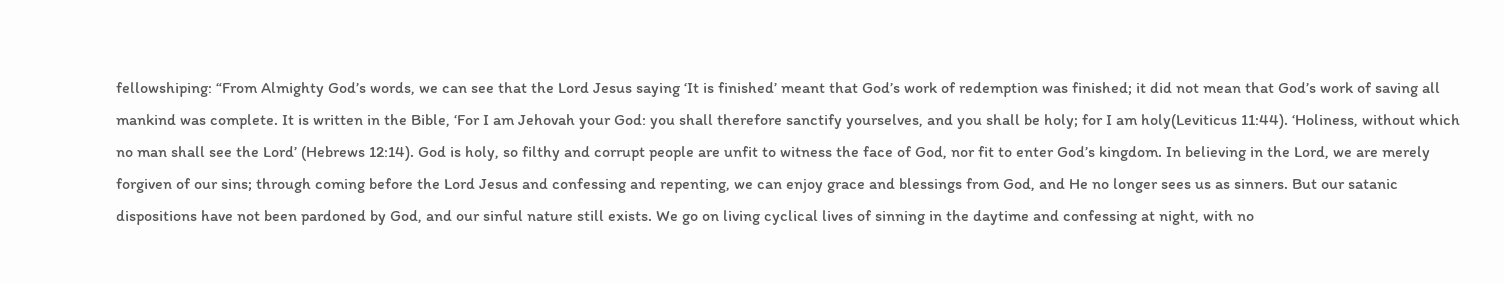fellowshiping: “From Almighty God’s words, we can see that the Lord Jesus saying ‘It is finished’ meant that God’s work of redemption was finished; it did not mean that God’s work of saving all mankind was complete. It is written in the Bible, ‘For I am Jehovah your God: you shall therefore sanctify yourselves, and you shall be holy; for I am holy(Leviticus 11:44). ‘Holiness, without which no man shall see the Lord’ (Hebrews 12:14). God is holy, so filthy and corrupt people are unfit to witness the face of God, nor fit to enter God’s kingdom. In believing in the Lord, we are merely forgiven of our sins; through coming before the Lord Jesus and confessing and repenting, we can enjoy grace and blessings from God, and He no longer sees us as sinners. But our satanic dispositions have not been pardoned by God, and our sinful nature still exists. We go on living cyclical lives of sinning in the daytime and confessing at night, with no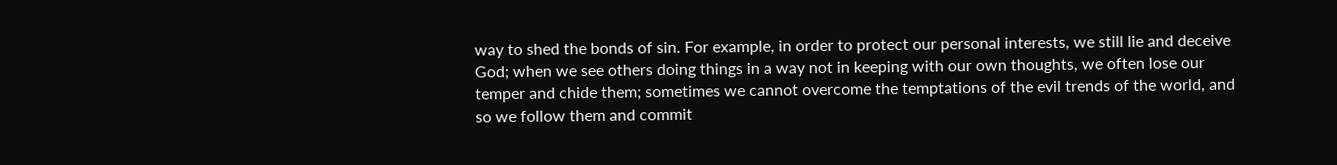way to shed the bonds of sin. For example, in order to protect our personal interests, we still lie and deceive God; when we see others doing things in a way not in keeping with our own thoughts, we often lose our temper and chide them; sometimes we cannot overcome the temptations of the evil trends of the world, and so we follow them and commit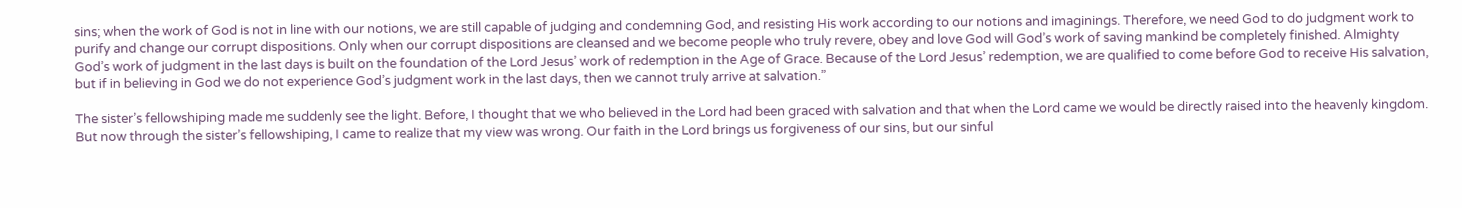sins; when the work of God is not in line with our notions, we are still capable of judging and condemning God, and resisting His work according to our notions and imaginings. Therefore, we need God to do judgment work to purify and change our corrupt dispositions. Only when our corrupt dispositions are cleansed and we become people who truly revere, obey and love God will God’s work of saving mankind be completely finished. Almighty God’s work of judgment in the last days is built on the foundation of the Lord Jesus’ work of redemption in the Age of Grace. Because of the Lord Jesus’ redemption, we are qualified to come before God to receive His salvation, but if in believing in God we do not experience God’s judgment work in the last days, then we cannot truly arrive at salvation.”

The sister’s fellowshiping made me suddenly see the light. Before, I thought that we who believed in the Lord had been graced with salvation and that when the Lord came we would be directly raised into the heavenly kingdom. But now through the sister’s fellowshiping, I came to realize that my view was wrong. Our faith in the Lord brings us forgiveness of our sins, but our sinful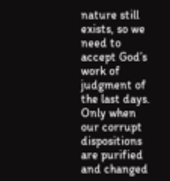nature still exists, so we need to accept God’s work of judgment of the last days. Only when our corrupt dispositions are purified and changed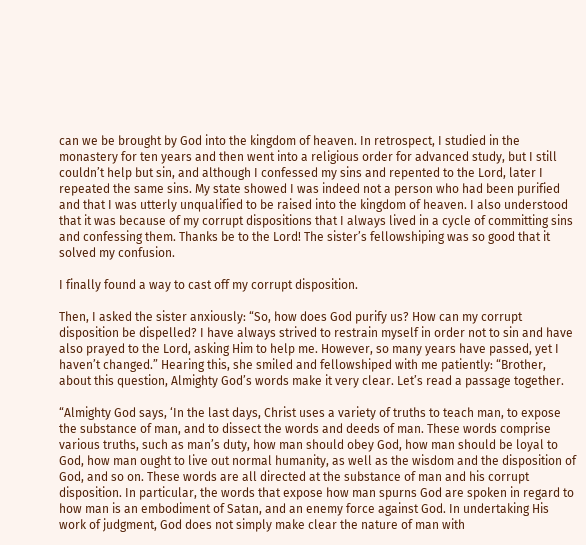can we be brought by God into the kingdom of heaven. In retrospect, I studied in the monastery for ten years and then went into a religious order for advanced study, but I still couldn’t help but sin, and although I confessed my sins and repented to the Lord, later I repeated the same sins. My state showed I was indeed not a person who had been purified and that I was utterly unqualified to be raised into the kingdom of heaven. I also understood that it was because of my corrupt dispositions that I always lived in a cycle of committing sins and confessing them. Thanks be to the Lord! The sister’s fellowshiping was so good that it solved my confusion.

I finally found a way to cast off my corrupt disposition.

Then, I asked the sister anxiously: “So, how does God purify us? How can my corrupt disposition be dispelled? I have always strived to restrain myself in order not to sin and have also prayed to the Lord, asking Him to help me. However, so many years have passed, yet I haven’t changed.” Hearing this, she smiled and fellowshiped with me patiently: “Brother, about this question, Almighty God’s words make it very clear. Let’s read a passage together.

“Almighty God says, ‘In the last days, Christ uses a variety of truths to teach man, to expose the substance of man, and to dissect the words and deeds of man. These words comprise various truths, such as man’s duty, how man should obey God, how man should be loyal to God, how man ought to live out normal humanity, as well as the wisdom and the disposition of God, and so on. These words are all directed at the substance of man and his corrupt disposition. In particular, the words that expose how man spurns God are spoken in regard to how man is an embodiment of Satan, and an enemy force against God. In undertaking His work of judgment, God does not simply make clear the nature of man with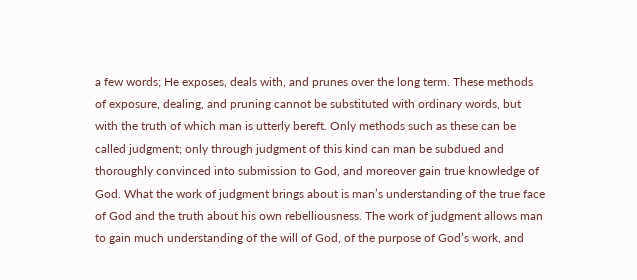a few words; He exposes, deals with, and prunes over the long term. These methods of exposure, dealing, and pruning cannot be substituted with ordinary words, but with the truth of which man is utterly bereft. Only methods such as these can be called judgment; only through judgment of this kind can man be subdued and thoroughly convinced into submission to God, and moreover gain true knowledge of God. What the work of judgment brings about is man’s understanding of the true face of God and the truth about his own rebelliousness. The work of judgment allows man to gain much understanding of the will of God, of the purpose of God’s work, and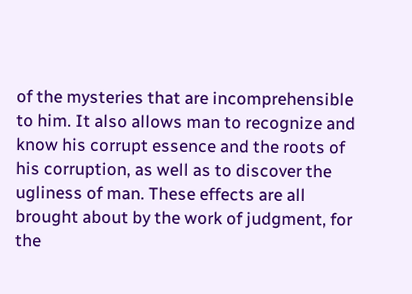of the mysteries that are incomprehensible to him. It also allows man to recognize and know his corrupt essence and the roots of his corruption, as well as to discover the ugliness of man. These effects are all brought about by the work of judgment, for the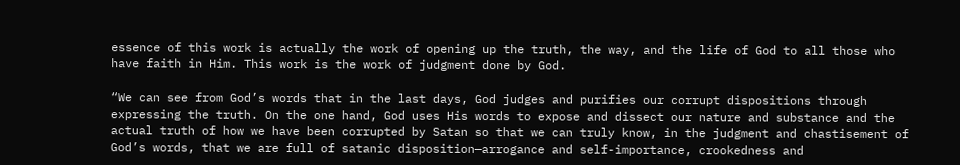essence of this work is actually the work of opening up the truth, the way, and the life of God to all those who have faith in Him. This work is the work of judgment done by God.

“We can see from God’s words that in the last days, God judges and purifies our corrupt dispositions through expressing the truth. On the one hand, God uses His words to expose and dissect our nature and substance and the actual truth of how we have been corrupted by Satan so that we can truly know, in the judgment and chastisement of God’s words, that we are full of satanic disposition—arrogance and self-importance, crookedness and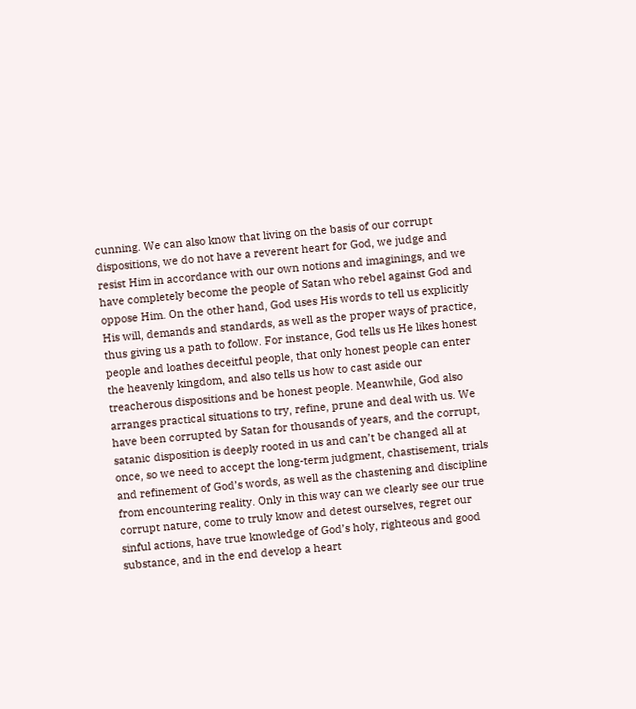cunning. We can also know that living on the basis of our corrupt dispositions, we do not have a reverent heart for God, we judge and resist Him in accordance with our own notions and imaginings, and we have completely become the people of Satan who rebel against God and oppose Him. On the other hand, God uses His words to tell us explicitly His will, demands and standards, as well as the proper ways of practice, thus giving us a path to follow. For instance, God tells us He likes honest people and loathes deceitful people, that only honest people can enter the heavenly kingdom, and also tells us how to cast aside our treacherous dispositions and be honest people. Meanwhile, God also arranges practical situations to try, refine, prune and deal with us. We have been corrupted by Satan for thousands of years, and the corrupt, satanic disposition is deeply rooted in us and can’t be changed all at once, so we need to accept the long-term judgment, chastisement, trials and refinement of God’s words, as well as the chastening and discipline from encountering reality. Only in this way can we clearly see our true corrupt nature, come to truly know and detest ourselves, regret our sinful actions, have true knowledge of God’s holy, righteous and good substance, and in the end develop a heart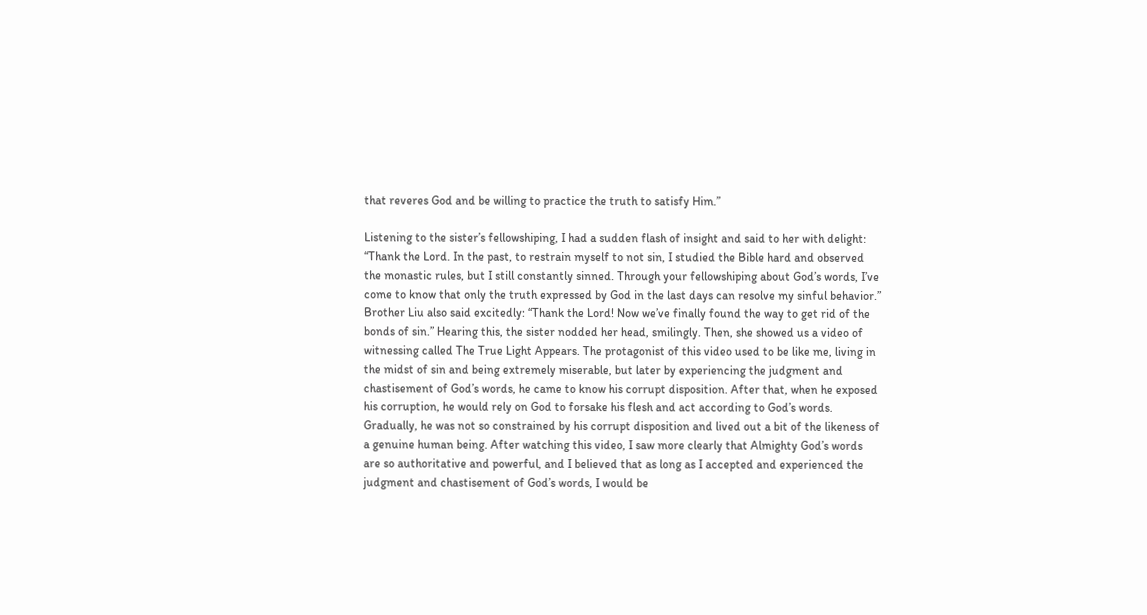that reveres God and be willing to practice the truth to satisfy Him.”

Listening to the sister’s fellowshiping, I had a sudden flash of insight and said to her with delight: “Thank the Lord. In the past, to restrain myself to not sin, I studied the Bible hard and observed the monastic rules, but I still constantly sinned. Through your fellowshiping about God’s words, I’ve come to know that only the truth expressed by God in the last days can resolve my sinful behavior.” Brother Liu also said excitedly: “Thank the Lord! Now we’ve finally found the way to get rid of the bonds of sin.” Hearing this, the sister nodded her head, smilingly. Then, she showed us a video of witnessing called The True Light Appears. The protagonist of this video used to be like me, living in the midst of sin and being extremely miserable, but later by experiencing the judgment and chastisement of God’s words, he came to know his corrupt disposition. After that, when he exposed his corruption, he would rely on God to forsake his flesh and act according to God’s words. Gradually, he was not so constrained by his corrupt disposition and lived out a bit of the likeness of a genuine human being. After watching this video, I saw more clearly that Almighty God’s words are so authoritative and powerful, and I believed that as long as I accepted and experienced the judgment and chastisement of God’s words, I would be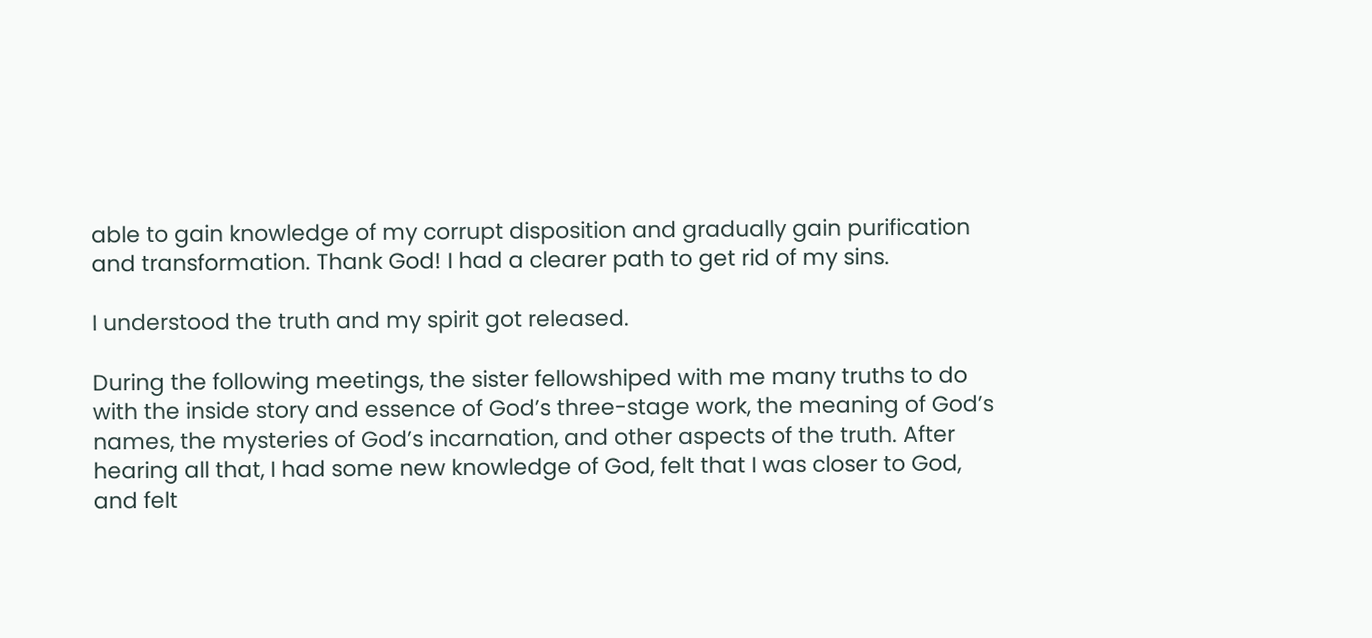able to gain knowledge of my corrupt disposition and gradually gain purification and transformation. Thank God! I had a clearer path to get rid of my sins.

I understood the truth and my spirit got released.

During the following meetings, the sister fellowshiped with me many truths to do with the inside story and essence of God’s three-stage work, the meaning of God’s names, the mysteries of God’s incarnation, and other aspects of the truth. After hearing all that, I had some new knowledge of God, felt that I was closer to God, and felt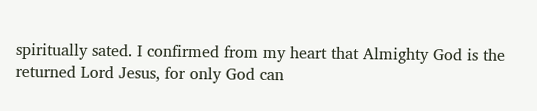spiritually sated. I confirmed from my heart that Almighty God is the returned Lord Jesus, for only God can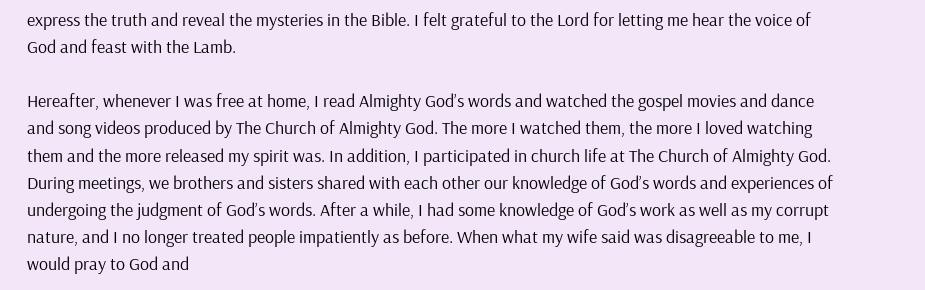express the truth and reveal the mysteries in the Bible. I felt grateful to the Lord for letting me hear the voice of God and feast with the Lamb.

Hereafter, whenever I was free at home, I read Almighty God’s words and watched the gospel movies and dance and song videos produced by The Church of Almighty God. The more I watched them, the more I loved watching them and the more released my spirit was. In addition, I participated in church life at The Church of Almighty God. During meetings, we brothers and sisters shared with each other our knowledge of God’s words and experiences of undergoing the judgment of God’s words. After a while, I had some knowledge of God’s work as well as my corrupt nature, and I no longer treated people impatiently as before. When what my wife said was disagreeable to me, I would pray to God and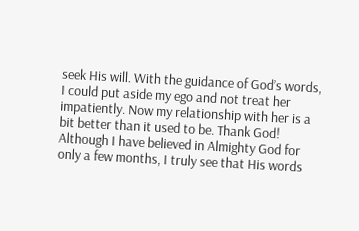seek His will. With the guidance of God’s words, I could put aside my ego and not treat her impatiently. Now my relationship with her is a bit better than it used to be. Thank God! Although I have believed in Almighty God for only a few months, I truly see that His words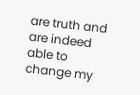are truth and are indeed able to change my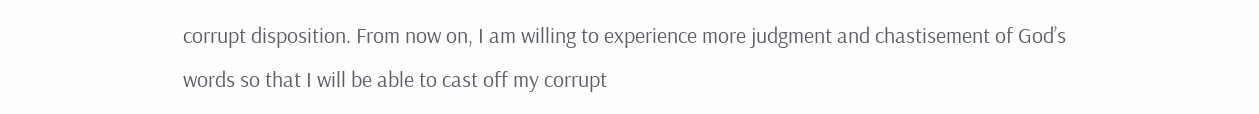corrupt disposition. From now on, I am willing to experience more judgment and chastisement of God’s words so that I will be able to cast off my corrupt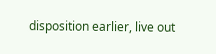disposition earlier, live out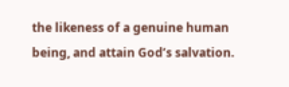the likeness of a genuine human being, and attain God’s salvation.